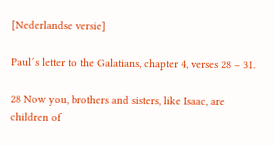[Nederlandse versie]

Paul´s letter to the Galatians, chapter 4, verses 28 – 31.

28 Now you, brothers and sisters, like Isaac, are children of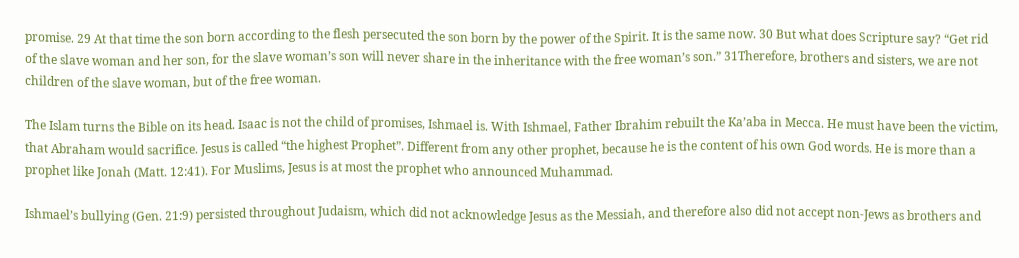promise. 29 At that time the son born according to the flesh persecuted the son born by the power of the Spirit. It is the same now. 30 But what does Scripture say? “Get rid of the slave woman and her son, for the slave woman’s son will never share in the inheritance with the free woman’s son.” 31Therefore, brothers and sisters, we are not children of the slave woman, but of the free woman.

The Islam turns the Bible on its head. Isaac is not the child of promises, Ishmael is. With Ishmael, Father Ibrahim rebuilt the Ka’aba in Mecca. He must have been the victim, that Abraham would sacrifice. Jesus is called “the highest Prophet”. Different from any other prophet, because he is the content of his own God words. He is more than a prophet like Jonah (Matt. 12:41). For Muslims, Jesus is at most the prophet who announced Muhammad.

Ishmael’s bullying (Gen. 21:9) persisted throughout Judaism, which did not acknowledge Jesus as the Messiah, and therefore also did not accept non-Jews as brothers and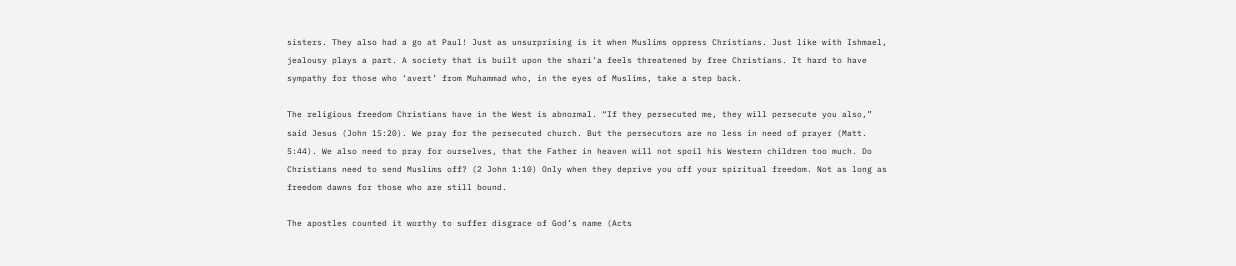sisters. They also had a go at Paul! Just as unsurprising is it when Muslims oppress Christians. Just like with Ishmael, jealousy plays a part. A society that is built upon the shari’a feels threatened by free Christians. It hard to have sympathy for those who ‘avert’ from Muhammad who, in the eyes of Muslims, take a step back.

The religious freedom Christians have in the West is abnormal. “If they persecuted me, they will persecute you also,” said Jesus (John 15:20). We pray for the persecuted church. But the persecutors are no less in need of prayer (Matt. 5:44). We also need to pray for ourselves, that the Father in heaven will not spoil his Western children too much. Do Christians need to send Muslims off? (2 John 1:10) Only when they deprive you off your spiritual freedom. Not as long as freedom dawns for those who are still bound.

The apostles counted it worthy to suffer disgrace of God’s name (Acts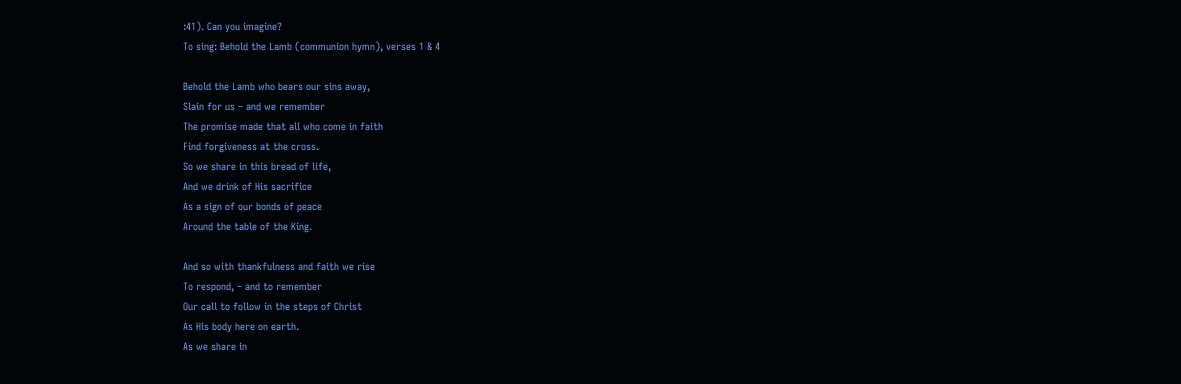:41). Can you imagine?
To sing: Behold the Lamb (communion hymn), verses 1 & 4

Behold the Lamb who bears our sins away,
Slain for us – and we remember
The promise made that all who come in faith
Find forgiveness at the cross.
So we share in this bread of life,
And we drink of His sacrifice
As a sign of our bonds of peace
Around the table of the King.

And so with thankfulness and faith we rise
To respond, – and to remember
Our call to follow in the steps of Christ
As His body here on earth.
As we share in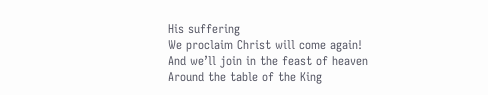His suffering
We proclaim Christ will come again!
And we’ll join in the feast of heaven
Around the table of the King